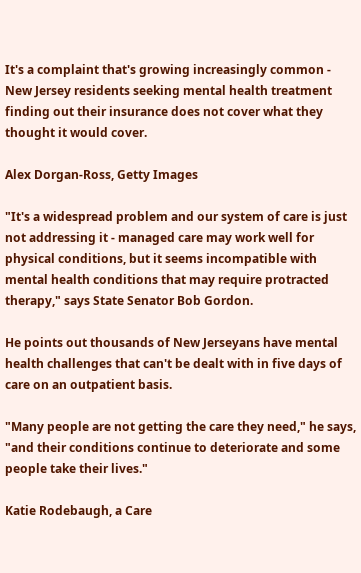It's a complaint that's growing increasingly common - New Jersey residents seeking mental health treatment finding out their insurance does not cover what they thought it would cover.

Alex Dorgan-Ross, Getty Images

"It's a widespread problem and our system of care is just not addressing it - managed care may work well for physical conditions, but it seems incompatible with mental health conditions that may require protracted therapy," says State Senator Bob Gordon.

He points out thousands of New Jerseyans have mental health challenges that can't be dealt with in five days of care on an outpatient basis.

"Many people are not getting the care they need," he says, "and their conditions continue to deteriorate and some people take their lives."

Katie Rodebaugh, a Care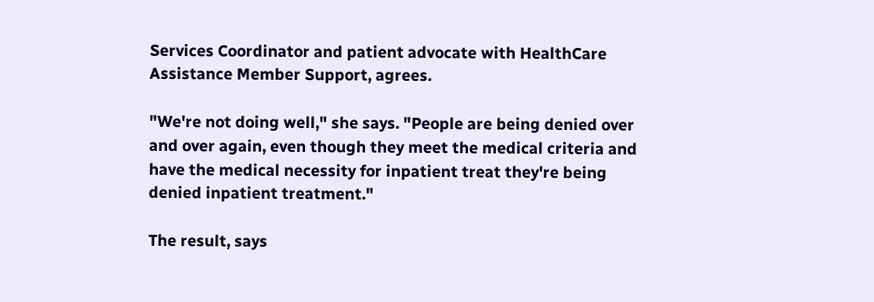Services Coordinator and patient advocate with HealthCare Assistance Member Support, agrees.

"We're not doing well," she says. "People are being denied over and over again, even though they meet the medical criteria and have the medical necessity for inpatient treat they're being denied inpatient treatment."

The result, says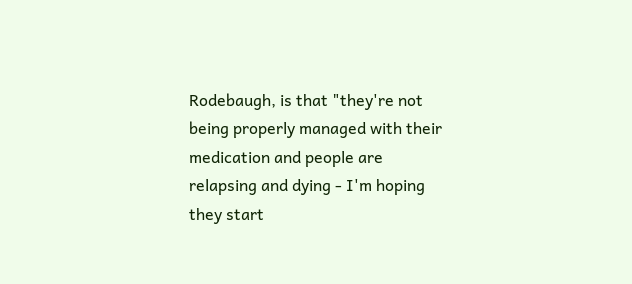Rodebaugh, is that "they're not being properly managed with their medication and people are relapsing and dying - I'm hoping they start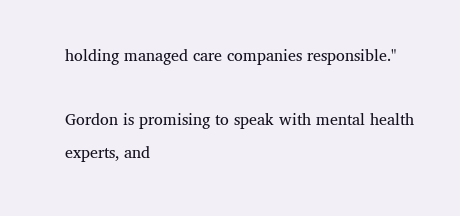holding managed care companies responsible."

Gordon is promising to speak with mental health experts, and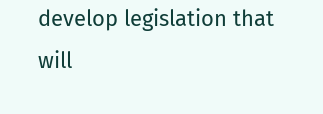develop legislation that will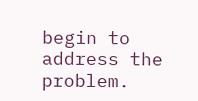begin to address the problem.